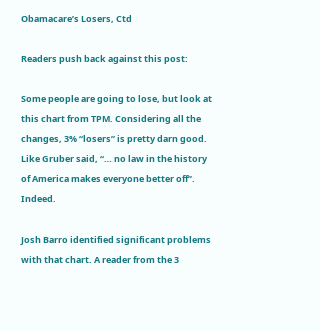Obamacare’s Losers, Ctd

Readers push back against this post:

Some people are going to lose, but look at this chart from TPM. Considering all the changes, 3% “losers” is pretty darn good.  Like Gruber said, “… no law in the history of America makes everyone better off”. Indeed.

Josh Barro identified significant problems with that chart. A reader from the 3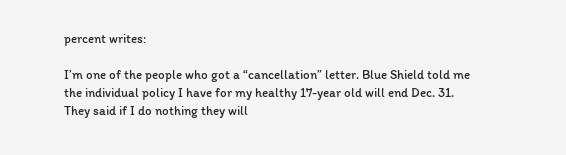percent writes:

I’m one of the people who got a “cancellation” letter. Blue Shield told me the individual policy I have for my healthy 17-year old will end Dec. 31. They said if I do nothing they will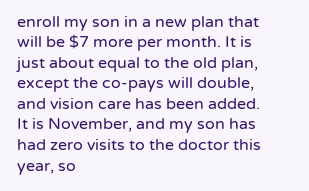enroll my son in a new plan that will be $7 more per month. It is just about equal to the old plan, except the co-pays will double, and vision care has been added. It is November, and my son has had zero visits to the doctor this year, so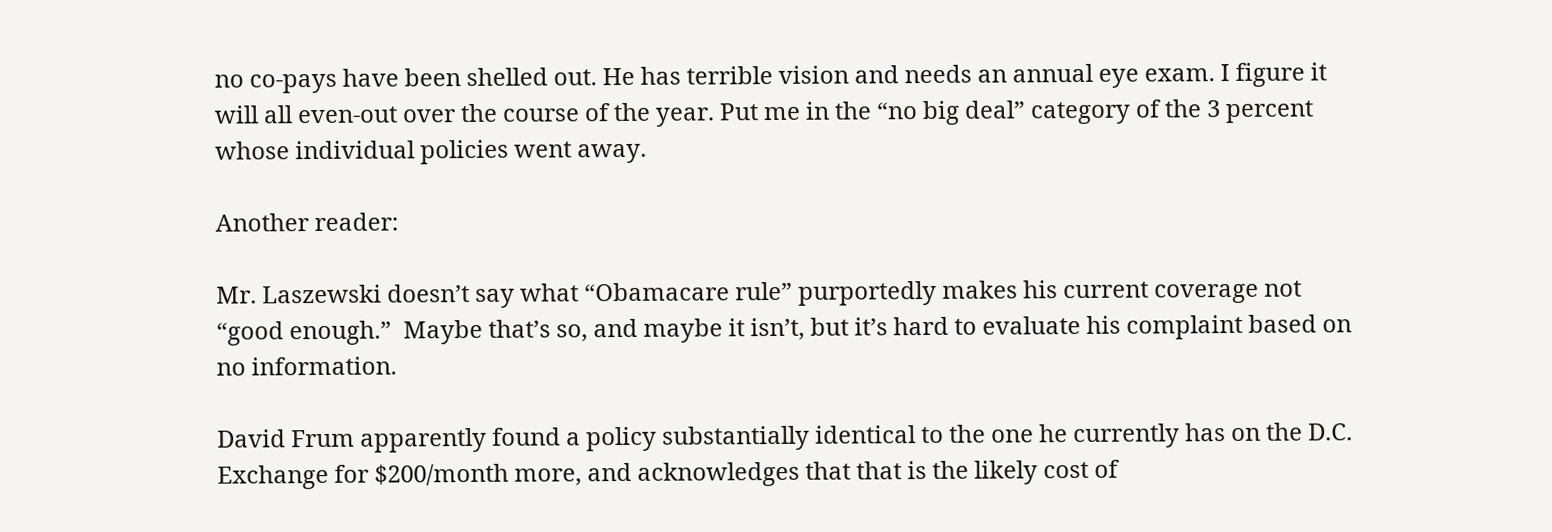no co-pays have been shelled out. He has terrible vision and needs an annual eye exam. I figure it will all even-out over the course of the year. Put me in the “no big deal” category of the 3 percent whose individual policies went away.

Another reader:

Mr. Laszewski doesn’t say what “Obamacare rule” purportedly makes his current coverage not “good enough.”  Maybe that’s so, and maybe it isn’t, but it’s hard to evaluate his complaint based on no information.

David Frum apparently found a policy substantially identical to the one he currently has on the D.C. Exchange for $200/month more, and acknowledges that that is the likely cost of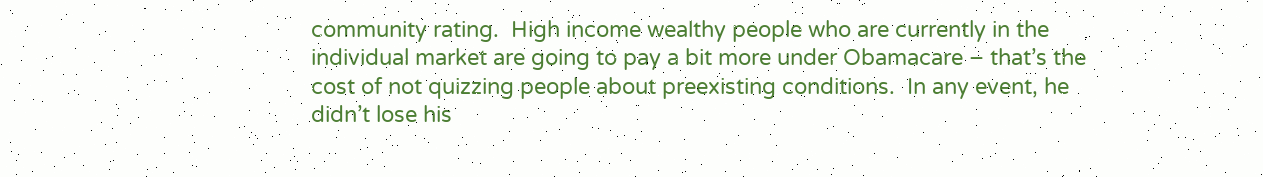community rating.  High income wealthy people who are currently in the individual market are going to pay a bit more under Obamacare – that’s the cost of not quizzing people about preexisting conditions.  In any event, he didn’t lose his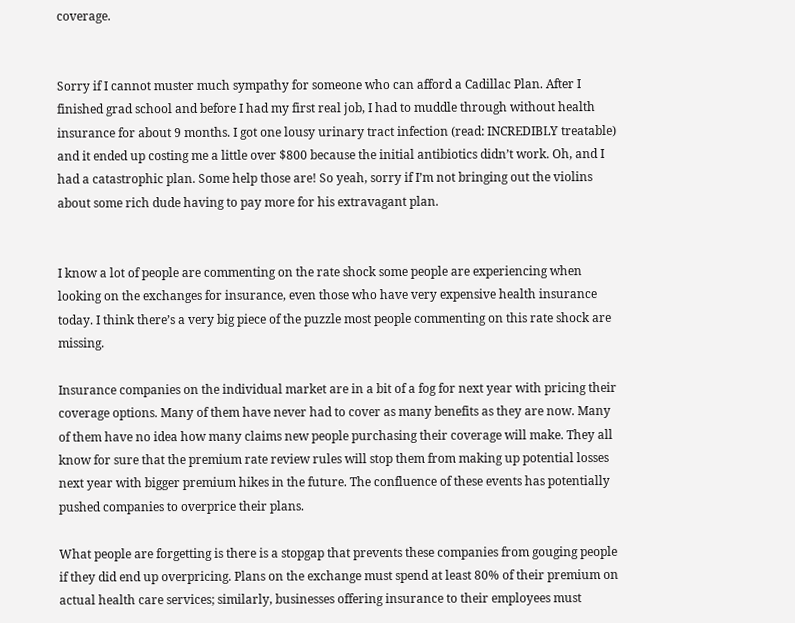coverage.


Sorry if I cannot muster much sympathy for someone who can afford a Cadillac Plan. After I finished grad school and before I had my first real job, I had to muddle through without health insurance for about 9 months. I got one lousy urinary tract infection (read: INCREDIBLY treatable) and it ended up costing me a little over $800 because the initial antibiotics didn’t work. Oh, and I had a catastrophic plan. Some help those are! So yeah, sorry if I’m not bringing out the violins about some rich dude having to pay more for his extravagant plan.


I know a lot of people are commenting on the rate shock some people are experiencing when looking on the exchanges for insurance, even those who have very expensive health insurance today. I think there’s a very big piece of the puzzle most people commenting on this rate shock are missing.

Insurance companies on the individual market are in a bit of a fog for next year with pricing their coverage options. Many of them have never had to cover as many benefits as they are now. Many of them have no idea how many claims new people purchasing their coverage will make. They all know for sure that the premium rate review rules will stop them from making up potential losses next year with bigger premium hikes in the future. The confluence of these events has potentially pushed companies to overprice their plans.

What people are forgetting is there is a stopgap that prevents these companies from gouging people if they did end up overpricing. Plans on the exchange must spend at least 80% of their premium on actual health care services; similarly, businesses offering insurance to their employees must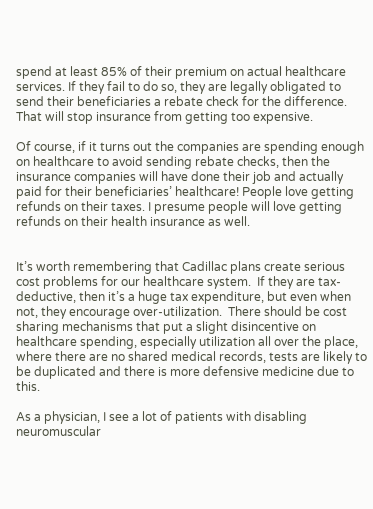spend at least 85% of their premium on actual healthcare services. If they fail to do so, they are legally obligated to send their beneficiaries a rebate check for the difference. That will stop insurance from getting too expensive.

Of course, if it turns out the companies are spending enough on healthcare to avoid sending rebate checks, then the insurance companies will have done their job and actually paid for their beneficiaries’ healthcare! People love getting refunds on their taxes. I presume people will love getting refunds on their health insurance as well.


It’s worth remembering that Cadillac plans create serious cost problems for our healthcare system.  If they are tax-deductive, then it’s a huge tax expenditure, but even when not, they encourage over-utilization.  There should be cost sharing mechanisms that put a slight disincentive on healthcare spending, especially utilization all over the place, where there are no shared medical records, tests are likely to be duplicated and there is more defensive medicine due to this.

As a physician, I see a lot of patients with disabling neuromuscular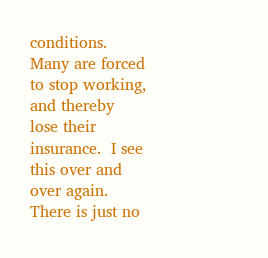conditions.  Many are forced to stop working, and thereby lose their insurance.  I see this over and over again.  There is just no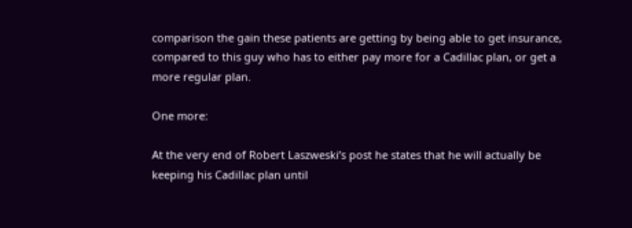comparison the gain these patients are getting by being able to get insurance, compared to this guy who has to either pay more for a Cadillac plan, or get a more regular plan.

One more:

At the very end of Robert Laszweski’s post he states that he will actually be keeping his Cadillac plan until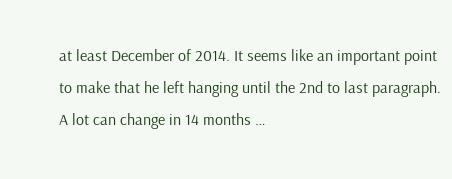at least December of 2014. It seems like an important point to make that he left hanging until the 2nd to last paragraph. A lot can change in 14 months …